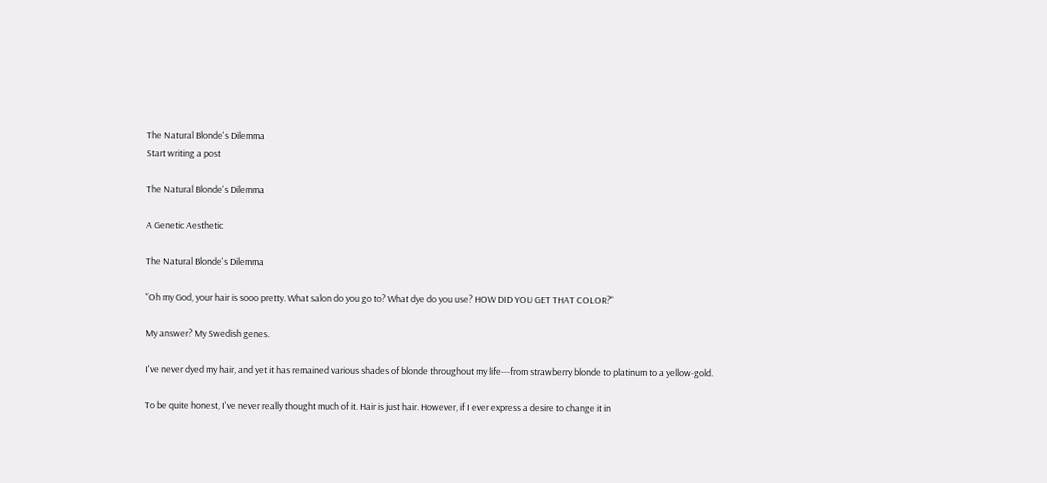The Natural Blonde's Dilemma
Start writing a post

The Natural Blonde's Dilemma

A Genetic Aesthetic

The Natural Blonde's Dilemma

"Oh my God, your hair is sooo pretty. What salon do you go to? What dye do you use? HOW DID YOU GET THAT COLOR?"

My answer? My Swedish genes.

I've never dyed my hair, and yet it has remained various shades of blonde throughout my life---from strawberry blonde to platinum to a yellow-gold.

To be quite honest, I've never really thought much of it. Hair is just hair. However, if I ever express a desire to change it in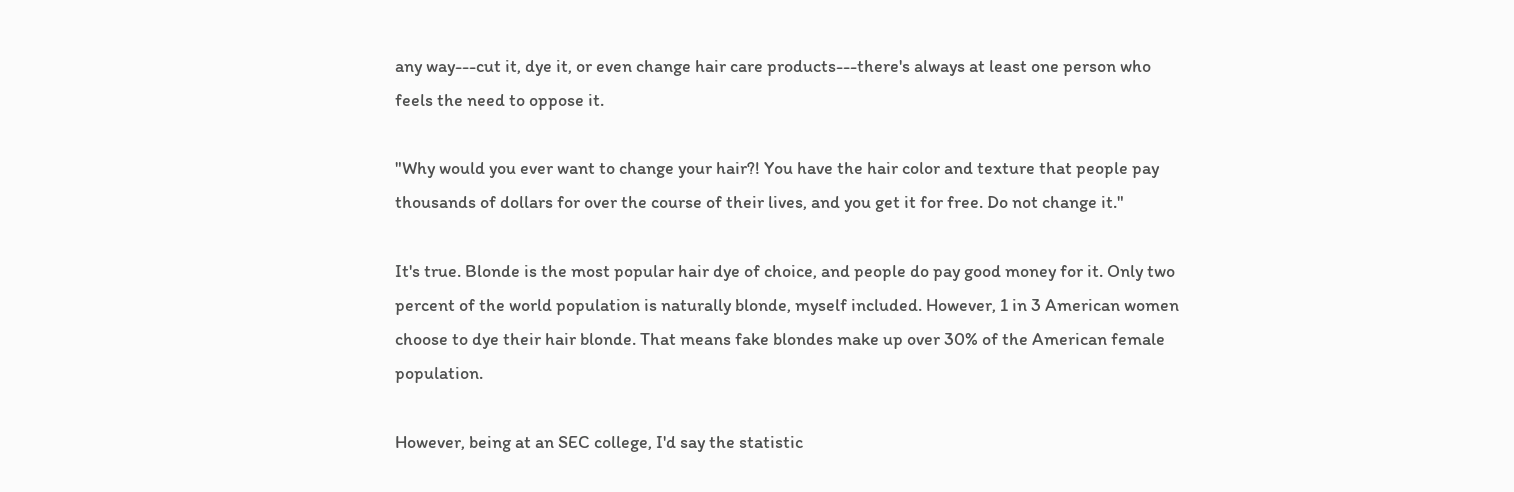any way---cut it, dye it, or even change hair care products---there's always at least one person who feels the need to oppose it.

"Why would you ever want to change your hair?! You have the hair color and texture that people pay thousands of dollars for over the course of their lives, and you get it for free. Do not change it."

It's true. Blonde is the most popular hair dye of choice, and people do pay good money for it. Only two percent of the world population is naturally blonde, myself included. However, 1 in 3 American women choose to dye their hair blonde. That means fake blondes make up over 30% of the American female population.

However, being at an SEC college, I'd say the statistic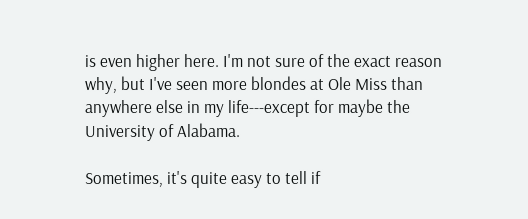is even higher here. I'm not sure of the exact reason why, but I've seen more blondes at Ole Miss than anywhere else in my life---except for maybe the University of Alabama.

Sometimes, it's quite easy to tell if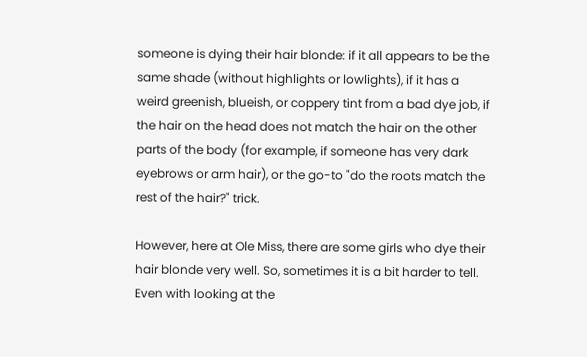someone is dying their hair blonde: if it all appears to be the same shade (without highlights or lowlights), if it has a weird greenish, blueish, or coppery tint from a bad dye job, if the hair on the head does not match the hair on the other parts of the body (for example, if someone has very dark eyebrows or arm hair), or the go-to "do the roots match the rest of the hair?" trick.

However, here at Ole Miss, there are some girls who dye their hair blonde very well. So, sometimes it is a bit harder to tell. Even with looking at the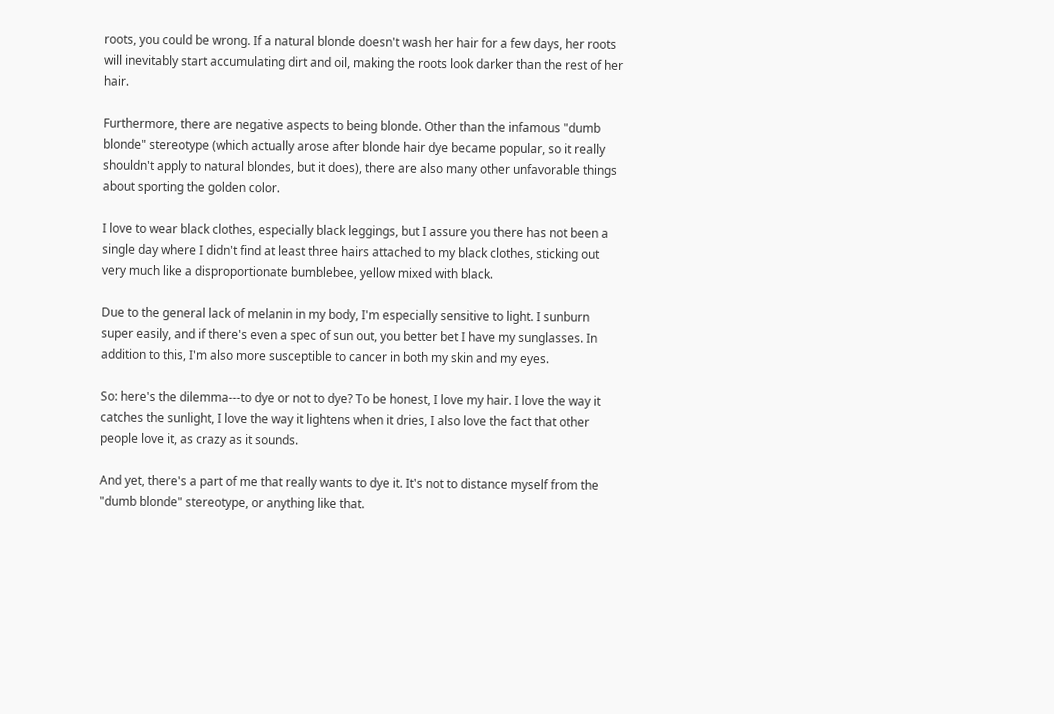roots, you could be wrong. If a natural blonde doesn't wash her hair for a few days, her roots will inevitably start accumulating dirt and oil, making the roots look darker than the rest of her hair.

Furthermore, there are negative aspects to being blonde. Other than the infamous "dumb blonde" stereotype (which actually arose after blonde hair dye became popular, so it really shouldn't apply to natural blondes, but it does), there are also many other unfavorable things about sporting the golden color.

I love to wear black clothes, especially black leggings, but I assure you there has not been a single day where I didn't find at least three hairs attached to my black clothes, sticking out very much like a disproportionate bumblebee, yellow mixed with black.

Due to the general lack of melanin in my body, I'm especially sensitive to light. I sunburn super easily, and if there's even a spec of sun out, you better bet I have my sunglasses. In addition to this, I'm also more susceptible to cancer in both my skin and my eyes.

So: here's the dilemma---to dye or not to dye? To be honest, I love my hair. I love the way it catches the sunlight, I love the way it lightens when it dries, I also love the fact that other people love it, as crazy as it sounds.

And yet, there's a part of me that really wants to dye it. It's not to distance myself from the "dumb blonde" stereotype, or anything like that.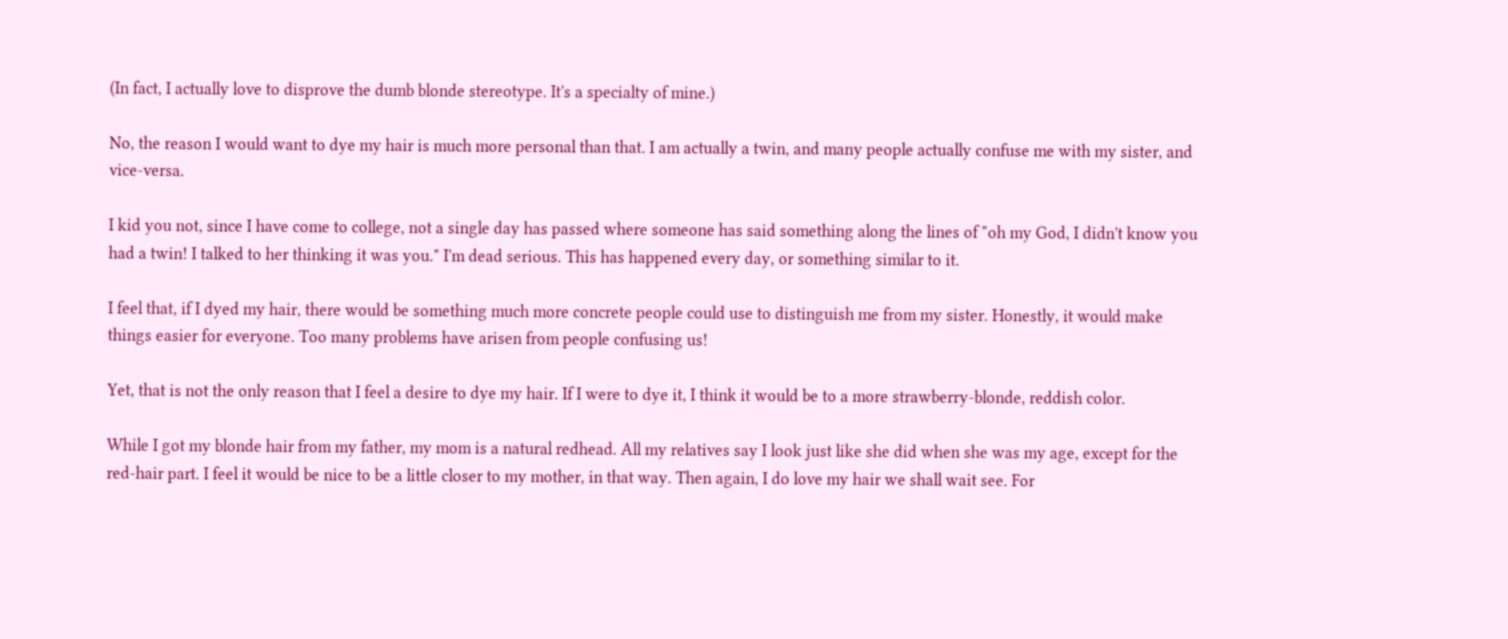(In fact, I actually love to disprove the dumb blonde stereotype. It's a specialty of mine.)

No, the reason I would want to dye my hair is much more personal than that. I am actually a twin, and many people actually confuse me with my sister, and vice-versa.

I kid you not, since I have come to college, not a single day has passed where someone has said something along the lines of "oh my God, I didn't know you had a twin! I talked to her thinking it was you." I'm dead serious. This has happened every day, or something similar to it.

I feel that, if I dyed my hair, there would be something much more concrete people could use to distinguish me from my sister. Honestly, it would make things easier for everyone. Too many problems have arisen from people confusing us!

Yet, that is not the only reason that I feel a desire to dye my hair. If I were to dye it, I think it would be to a more strawberry-blonde, reddish color.

While I got my blonde hair from my father, my mom is a natural redhead. All my relatives say I look just like she did when she was my age, except for the red-hair part. I feel it would be nice to be a little closer to my mother, in that way. Then again, I do love my hair we shall wait see. For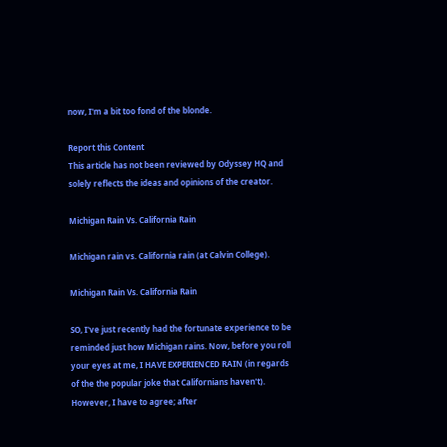now, I'm a bit too fond of the blonde.

Report this Content
This article has not been reviewed by Odyssey HQ and solely reflects the ideas and opinions of the creator.

Michigan Rain Vs. California Rain

Michigan rain vs. California rain (at Calvin College).

Michigan Rain Vs. California Rain

SO, I've just recently had the fortunate experience to be reminded just how Michigan rains. Now, before you roll your eyes at me, I HAVE EXPERIENCED RAIN (in regards of the the popular joke that Californians haven't). However, I have to agree; after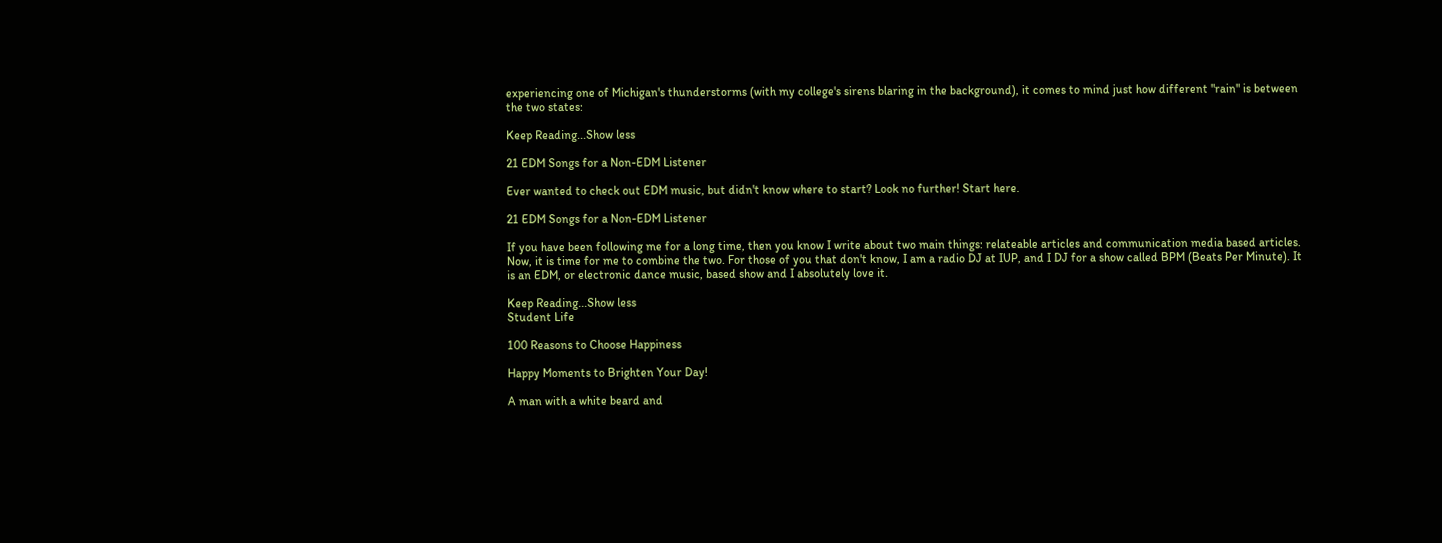experiencing one of Michigan's thunderstorms (with my college's sirens blaring in the background), it comes to mind just how different "rain" is between the two states:

Keep Reading...Show less

21 EDM Songs for a Non-EDM Listener

Ever wanted to check out EDM music, but didn't know where to start? Look no further! Start here.

21 EDM Songs for a Non-EDM Listener

If you have been following me for a long time, then you know I write about two main things: relateable articles and communication media based articles. Now, it is time for me to combine the two. For those of you that don't know, I am a radio DJ at IUP, and I DJ for a show called BPM (Beats Per Minute). It is an EDM, or electronic dance music, based show and I absolutely love it.

Keep Reading...Show less
Student Life

100 Reasons to Choose Happiness

Happy Moments to Brighten Your Day!

A man with a white beard and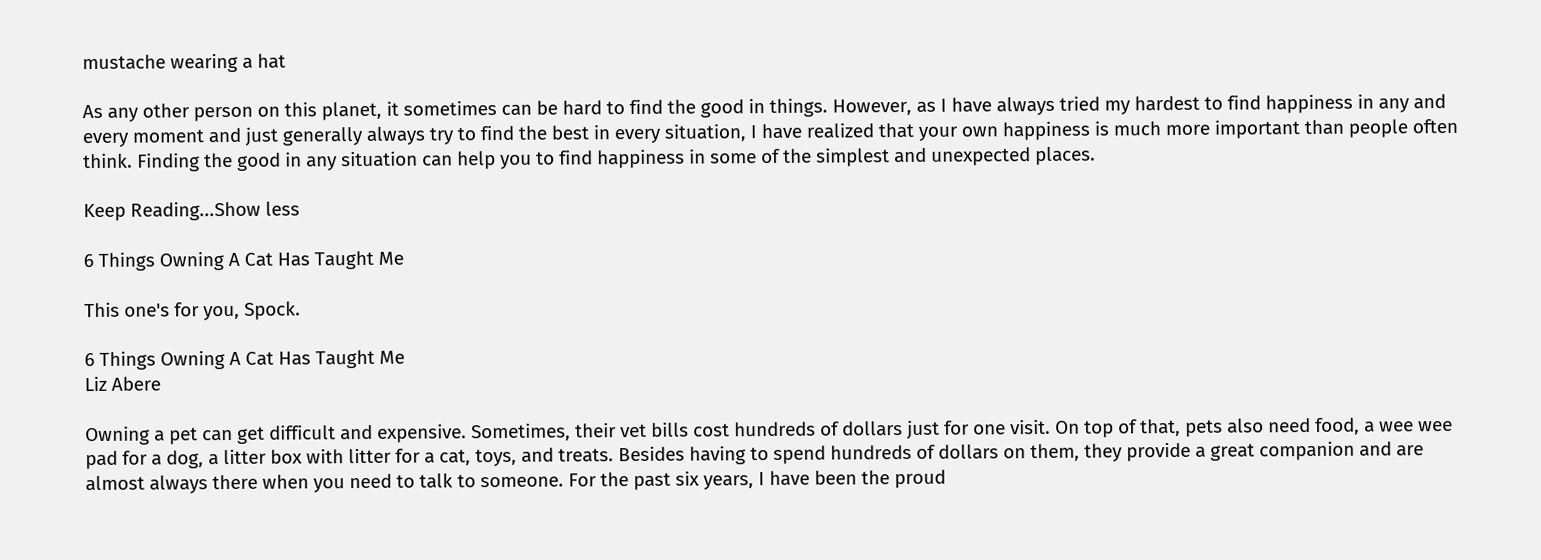mustache wearing a hat

As any other person on this planet, it sometimes can be hard to find the good in things. However, as I have always tried my hardest to find happiness in any and every moment and just generally always try to find the best in every situation, I have realized that your own happiness is much more important than people often think. Finding the good in any situation can help you to find happiness in some of the simplest and unexpected places.

Keep Reading...Show less

6 Things Owning A Cat Has Taught Me

This one's for you, Spock.

6 Things Owning A Cat Has Taught Me
Liz Abere

Owning a pet can get difficult and expensive. Sometimes, their vet bills cost hundreds of dollars just for one visit. On top of that, pets also need food, a wee wee pad for a dog, a litter box with litter for a cat, toys, and treats. Besides having to spend hundreds of dollars on them, they provide a great companion and are almost always there when you need to talk to someone. For the past six years, I have been the proud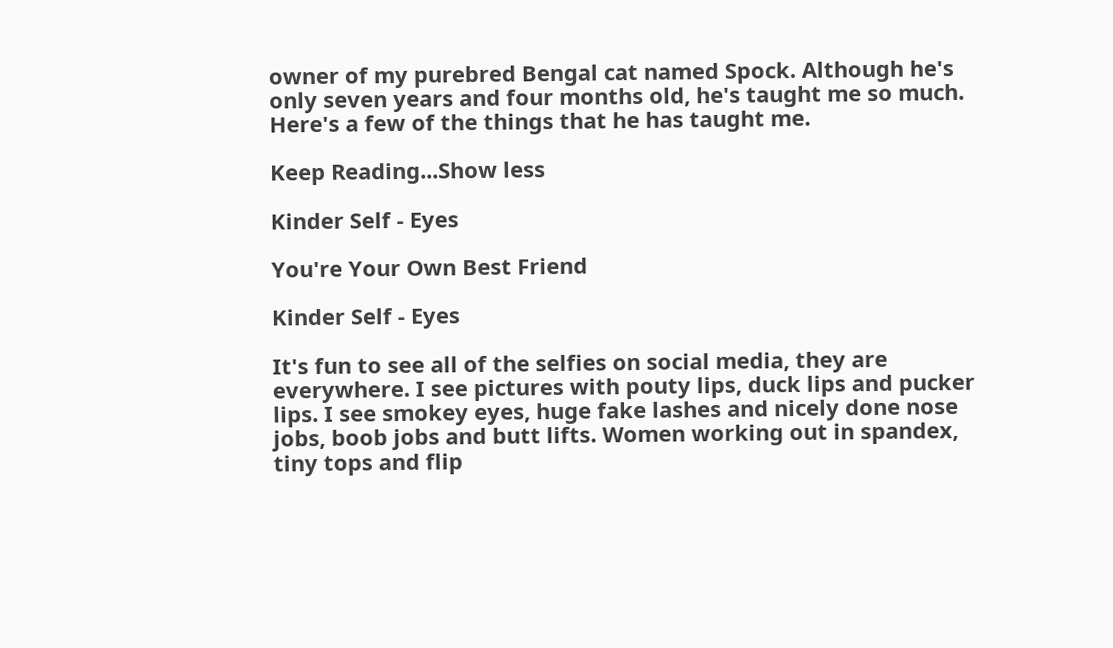owner of my purebred Bengal cat named Spock. Although he's only seven years and four months old, he's taught me so much. Here's a few of the things that he has taught me.

Keep Reading...Show less

Kinder Self - Eyes

You're Your Own Best Friend

Kinder Self - Eyes

It's fun to see all of the selfies on social media, they are everywhere. I see pictures with pouty lips, duck lips and pucker lips. I see smokey eyes, huge fake lashes and nicely done nose jobs, boob jobs and butt lifts. Women working out in spandex, tiny tops and flip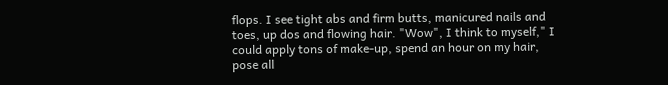flops. I see tight abs and firm butts, manicured nails and toes, up dos and flowing hair. "Wow", I think to myself," I could apply tons of make-up, spend an hour on my hair, pose all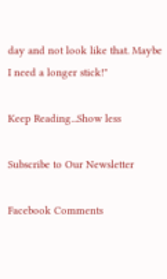day and not look like that. Maybe I need a longer stick!"

Keep Reading...Show less

Subscribe to Our Newsletter

Facebook Comments